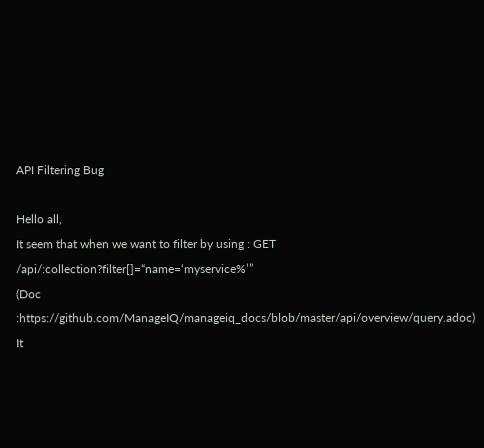API Filtering Bug

Hello all,
It seem that when we want to filter by using : GET /api/:collection?filter[]=“name=‘myservice%’”
(Doc :https://github.com/ManageIQ/manageiq_docs/blob/master/api/overview/query.adoc)
It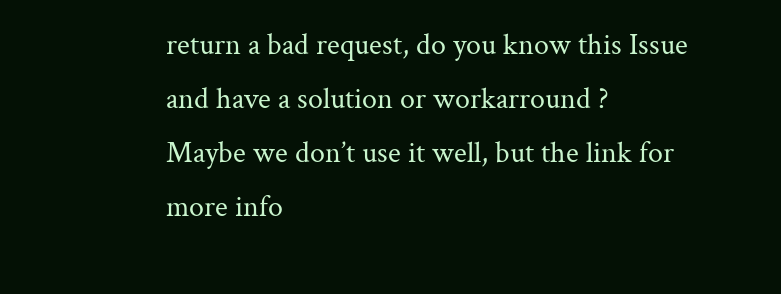return a bad request, do you know this Issue and have a solution or workarround ? Maybe we don’t use it well, but the link for more info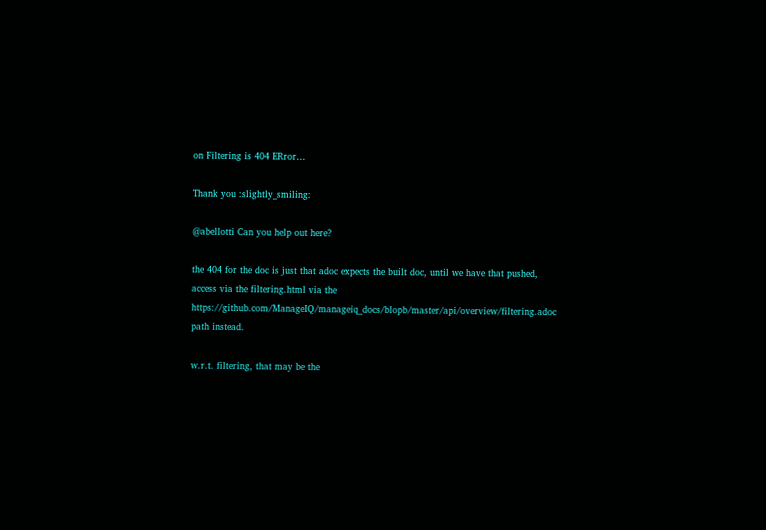on Filtering is 404 ERror…

Thank you :slightly_smiling:

@abellotti Can you help out here?

the 404 for the doc is just that adoc expects the built doc, until we have that pushed, access via the filtering.html via the https://github.com/ManageIQ/manageiq_docs/blopb/master/api/overview/filtering.adoc path instead.

w.r.t. filtering, that may be the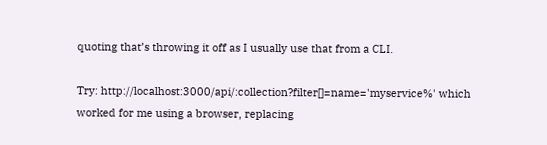quoting that’s throwing it off as I usually use that from a CLI.

Try: http://localhost:3000/api/:collection?filter[]=name='myservice%' which worked for me using a browser, replacing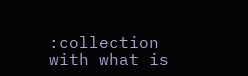:collection with what is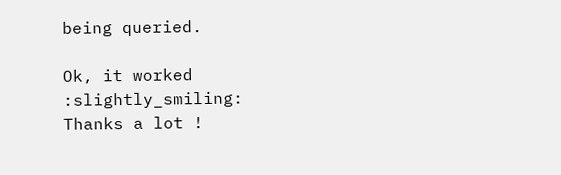being queried.

Ok, it worked :slightly_smiling:
Thanks a lot !